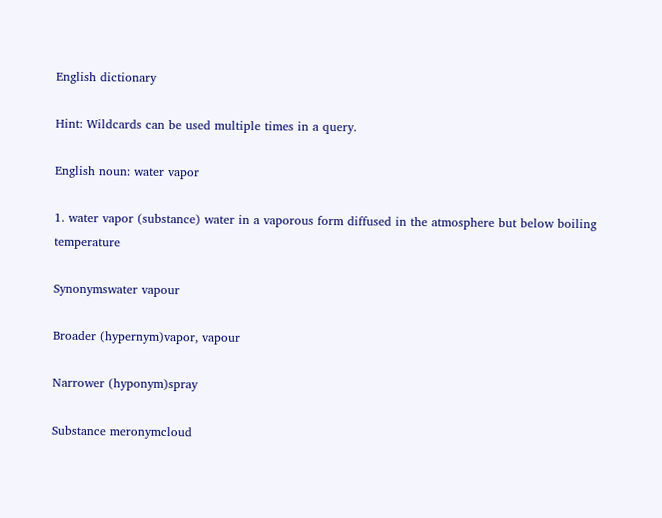English dictionary

Hint: Wildcards can be used multiple times in a query.

English noun: water vapor

1. water vapor (substance) water in a vaporous form diffused in the atmosphere but below boiling temperature

Synonymswater vapour

Broader (hypernym)vapor, vapour

Narrower (hyponym)spray

Substance meronymcloud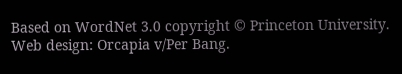Based on WordNet 3.0 copyright © Princeton University.
Web design: Orcapia v/Per Bang.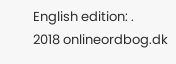English edition: .
2018 onlineordbog.dk